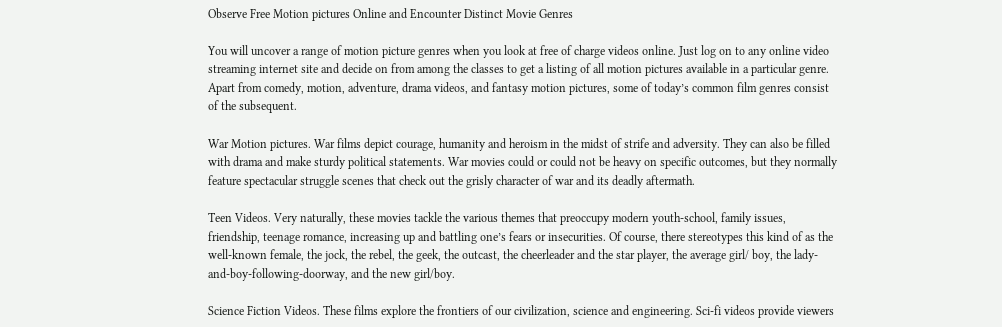Observe Free Motion pictures Online and Encounter Distinct Movie Genres

You will uncover a range of motion picture genres when you look at free of charge videos online. Just log on to any online video streaming internet site and decide on from among the classes to get a listing of all motion pictures available in a particular genre. Apart from comedy, motion, adventure, drama videos, and fantasy motion pictures, some of today’s common film genres consist of the subsequent.

War Motion pictures. War films depict courage, humanity and heroism in the midst of strife and adversity. They can also be filled with drama and make sturdy political statements. War movies could or could not be heavy on specific outcomes, but they normally feature spectacular struggle scenes that check out the grisly character of war and its deadly aftermath.

Teen Videos. Very naturally, these movies tackle the various themes that preoccupy modern youth-school, family issues, friendship, teenage romance, increasing up and battling one’s fears or insecurities. Of course, there stereotypes this kind of as the well-known female, the jock, the rebel, the geek, the outcast, the cheerleader and the star player, the average girl/ boy, the lady-and-boy-following-doorway, and the new girl/boy.

Science Fiction Videos. These films explore the frontiers of our civilization, science and engineering. Sci-fi videos provide viewers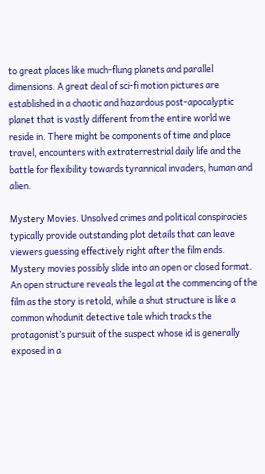to great places like much-flung planets and parallel dimensions. A great deal of sci-fi motion pictures are established in a chaotic and hazardous post-apocalyptic planet that is vastly different from the entire world we reside in. There might be components of time and place travel, encounters with extraterrestrial daily life and the battle for flexibility towards tyrannical invaders, human and alien.

Mystery Movies. Unsolved crimes and political conspiracies typically provide outstanding plot details that can leave viewers guessing effectively right after the film ends. Mystery movies possibly slide into an open or closed format. An open structure reveals the legal at the commencing of the film as the story is retold, while a shut structure is like a common whodunit detective tale which tracks the protagonist’s pursuit of the suspect whose id is generally exposed in a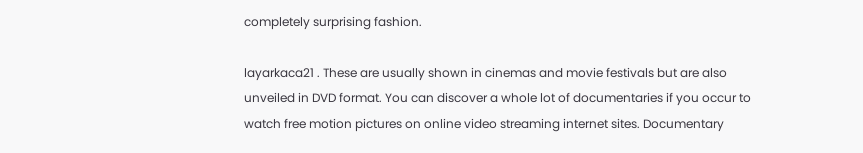completely surprising fashion.

layarkaca21 . These are usually shown in cinemas and movie festivals but are also unveiled in DVD format. You can discover a whole lot of documentaries if you occur to watch free motion pictures on online video streaming internet sites. Documentary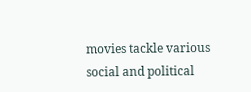movies tackle various social and political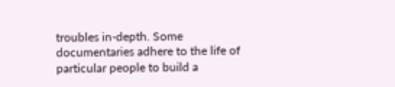troubles in-depth. Some documentaries adhere to the life of particular people to build a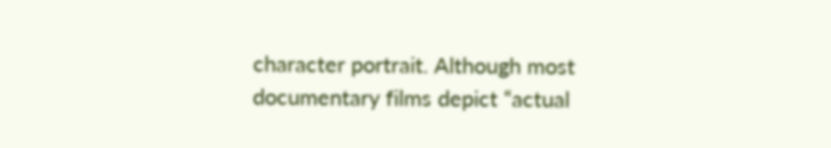character portrait. Although most documentary films depict “actual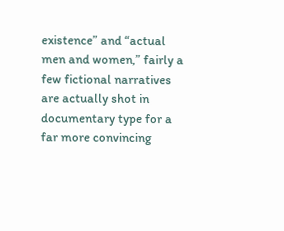existence” and “actual men and women,” fairly a few fictional narratives are actually shot in documentary type for a far more convincing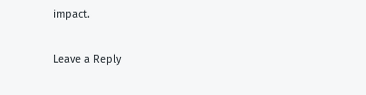impact.

Leave a Reply